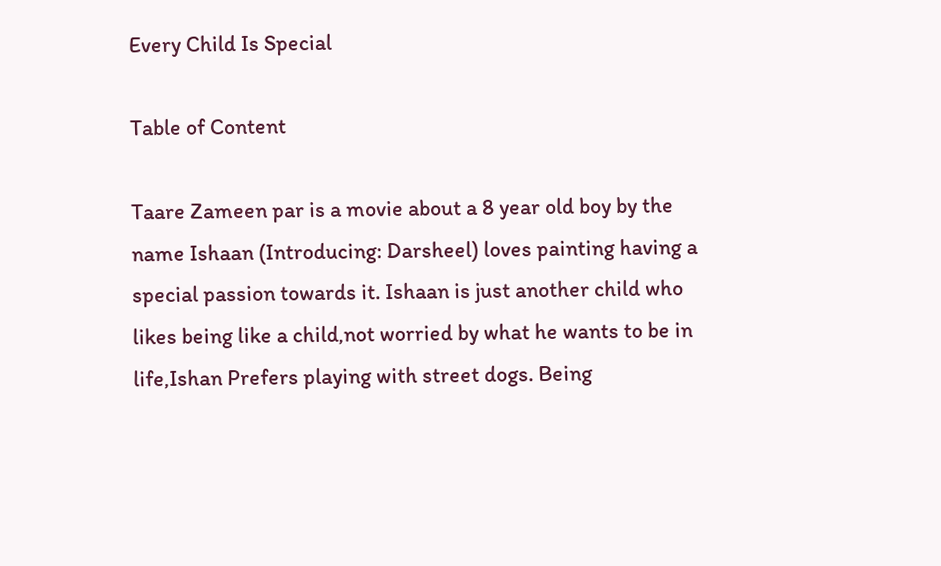Every Child Is Special

Table of Content

Taare Zameen par is a movie about a 8 year old boy by the name Ishaan (Introducing: Darsheel) loves painting having a special passion towards it. Ishaan is just another child who likes being like a child,not worried by what he wants to be in life,Ishan Prefers playing with street dogs. Being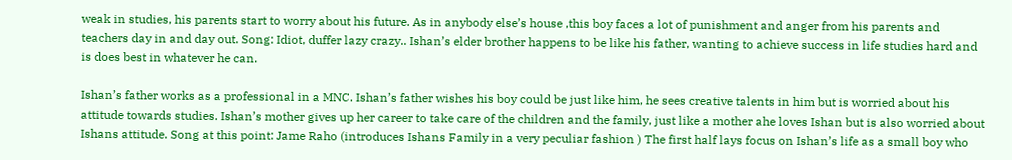weak in studies, his parents start to worry about his future. As in anybody else’s house ,this boy faces a lot of punishment and anger from his parents and teachers day in and day out. Song: Idiot, duffer lazy crazy.. Ishan’s elder brother happens to be like his father, wanting to achieve success in life studies hard and is does best in whatever he can.

Ishan’s father works as a professional in a MNC. Ishan’s father wishes his boy could be just like him, he sees creative talents in him but is worried about his attitude towards studies. Ishan’s mother gives up her career to take care of the children and the family, just like a mother ahe loves Ishan but is also worried about Ishans attitude. Song at this point: Jame Raho (introduces Ishans Family in a very peculiar fashion ) The first half lays focus on Ishan’s life as a small boy who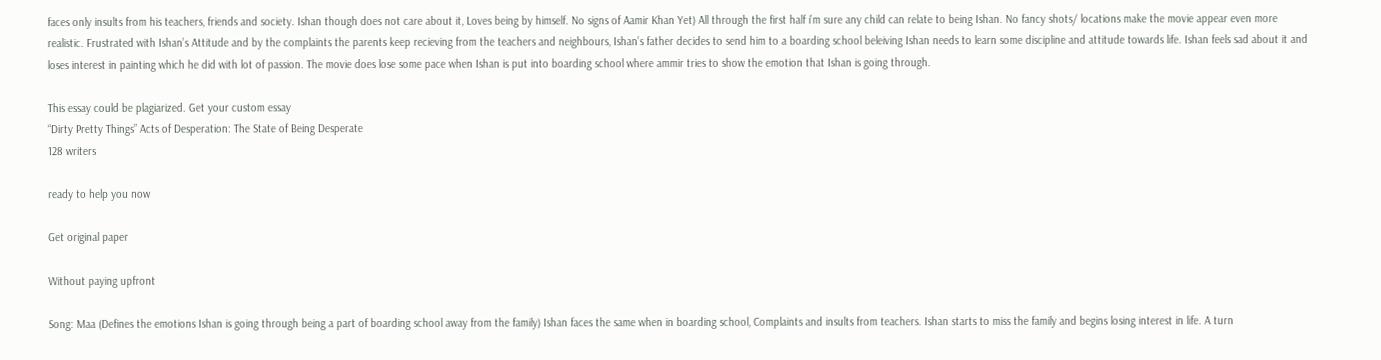faces only insults from his teachers, friends and society. Ishan though does not care about it, Loves being by himself. No signs of Aamir Khan Yet) All through the first half i’m sure any child can relate to being Ishan. No fancy shots/ locations make the movie appear even more realistic. Frustrated with Ishan’s Attitude and by the complaints the parents keep recieving from the teachers and neighbours, Ishan’s father decides to send him to a boarding school beleiving Ishan needs to learn some discipline and attitude towards life. Ishan feels sad about it and loses interest in painting which he did with lot of passion. The movie does lose some pace when Ishan is put into boarding school where ammir tries to show the emotion that Ishan is going through.

This essay could be plagiarized. Get your custom essay
“Dirty Pretty Things” Acts of Desperation: The State of Being Desperate
128 writers

ready to help you now

Get original paper

Without paying upfront

Song: Maa (Defines the emotions Ishan is going through being a part of boarding school away from the family) Ishan faces the same when in boarding school, Complaints and insults from teachers. Ishan starts to miss the family and begins losing interest in life. A turn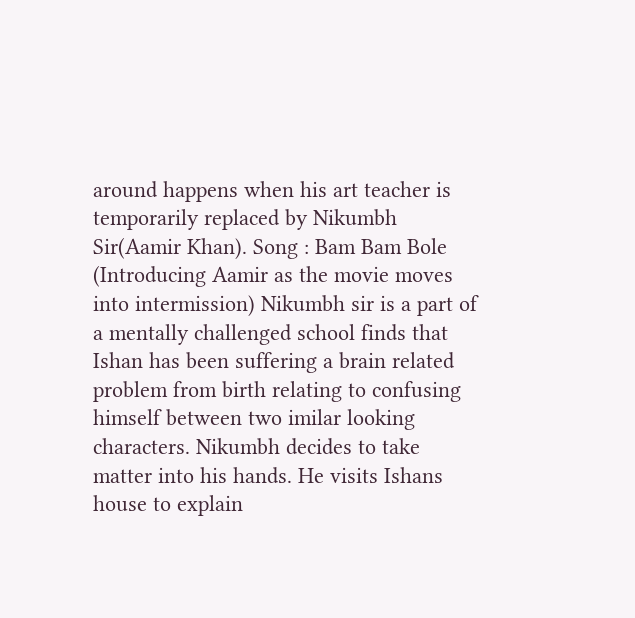around happens when his art teacher is temporarily replaced by Nikumbh Sir(Aamir Khan). Song : Bam Bam Bole (Introducing Aamir as the movie moves into intermission) Nikumbh sir is a part of a mentally challenged school finds that Ishan has been suffering a brain related problem from birth relating to confusing himself between two imilar looking characters. Nikumbh decides to take matter into his hands. He visits Ishans house to explain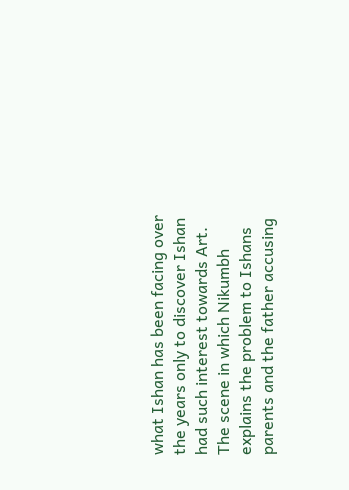what Ishan has been facing over the years only to discover Ishan had such interest towards Art. The scene in which Nikumbh explains the problem to Ishans parents and the father accusing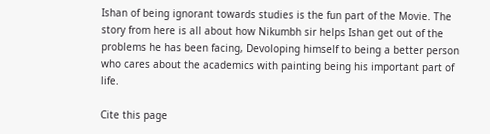Ishan of being ignorant towards studies is the fun part of the Movie. The story from here is all about how Nikumbh sir helps Ishan get out of the problems he has been facing, Devoloping himself to being a better person who cares about the academics with painting being his important part of life.

Cite this page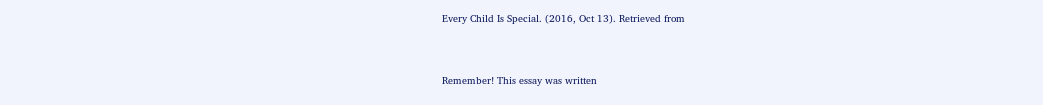Every Child Is Special. (2016, Oct 13). Retrieved from


Remember! This essay was written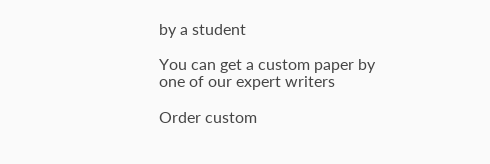by a student

You can get a custom paper by one of our expert writers

Order custom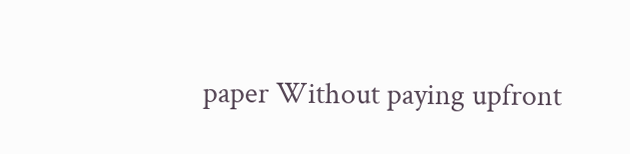paper Without paying upfront